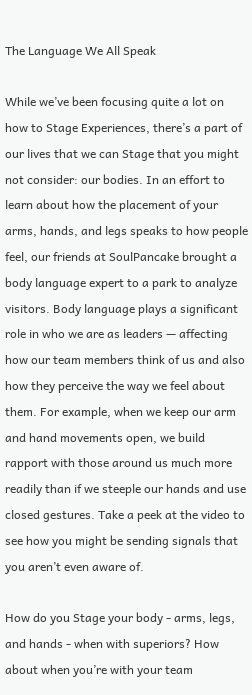The Language We All Speak

While we’ve been focusing quite a lot on how to Stage Experiences, there’s a part of our lives that we can Stage that you might not consider: our bodies. In an effort to learn about how the placement of your arms, hands, and legs speaks to how people feel, our friends at SoulPancake brought a body language expert to a park to analyze visitors. Body language plays a significant role in who we are as leaders — affecting how our team members think of us and also how they perceive the way we feel about them. For example, when we keep our arm and hand movements open, we build rapport with those around us much more readily than if we steeple our hands and use closed gestures. Take a peek at the video to see how you might be sending signals that you aren’t even aware of.

How do you Stage your body - arms, legs, and hands - when with superiors? How about when you’re with your team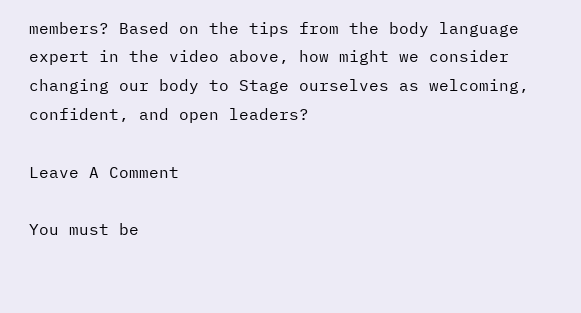members? Based on the tips from the body language expert in the video above, how might we consider changing our body to Stage ourselves as welcoming, confident, and open leaders?

Leave A Comment

You must be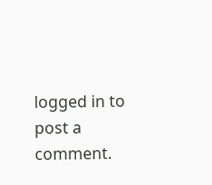logged in to post a comment.